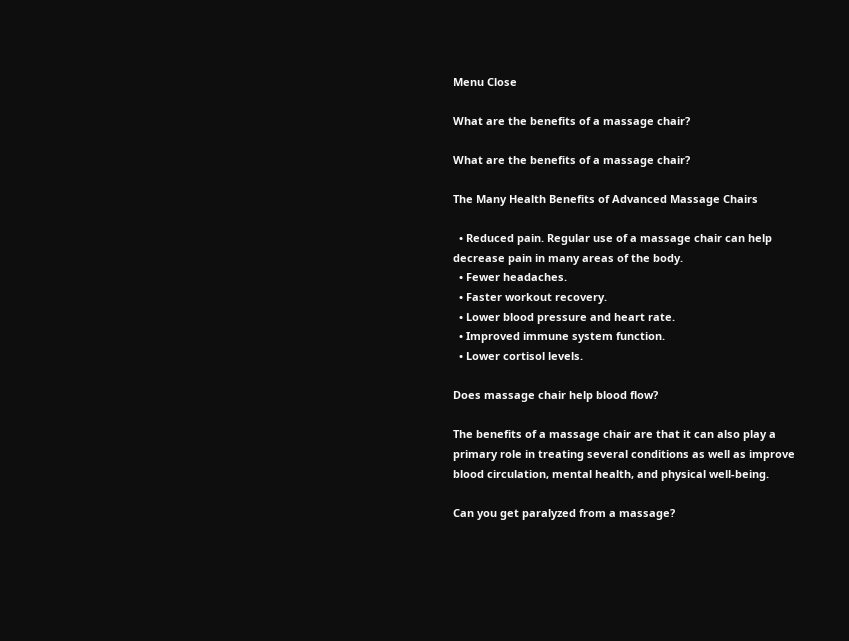Menu Close

What are the benefits of a massage chair?

What are the benefits of a massage chair?

The Many Health Benefits of Advanced Massage Chairs

  • Reduced pain. Regular use of a massage chair can help decrease pain in many areas of the body.
  • Fewer headaches.
  • Faster workout recovery.
  • Lower blood pressure and heart rate.
  • Improved immune system function.
  • Lower cortisol levels.

Does massage chair help blood flow?

The benefits of a massage chair are that it can also play a primary role in treating several conditions as well as improve blood circulation, mental health, and physical well-being.

Can you get paralyzed from a massage?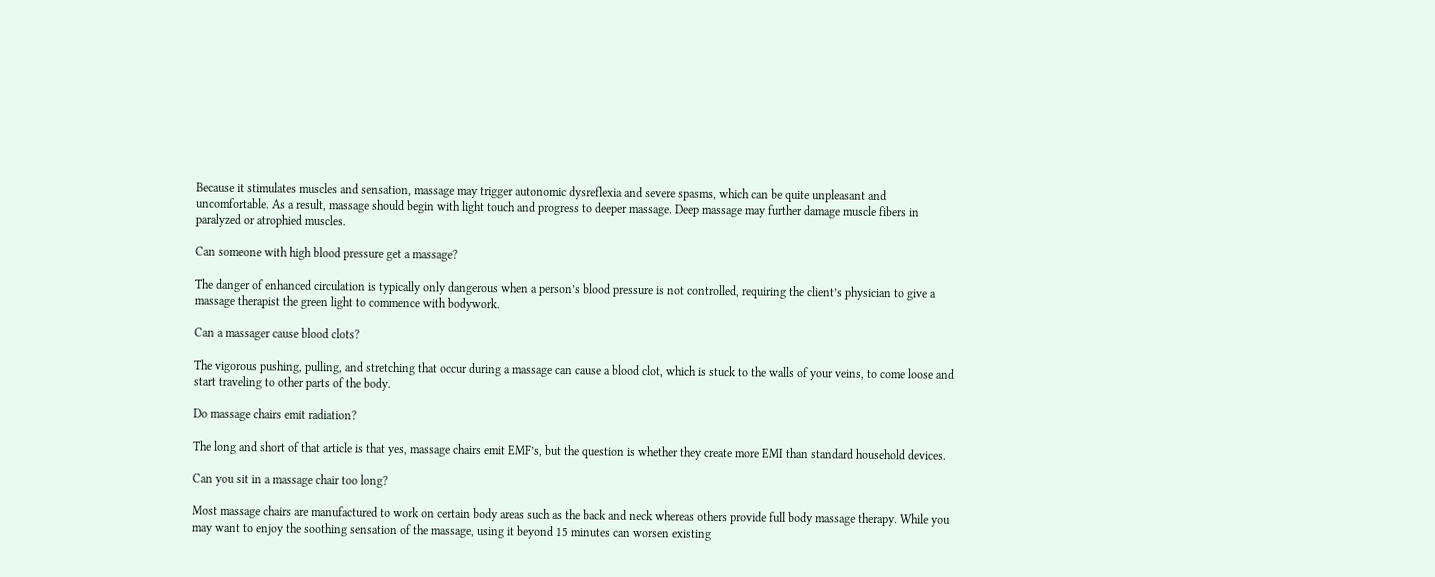Because it stimulates muscles and sensation, massage may trigger autonomic dysreflexia and severe spasms, which can be quite unpleasant and uncomfortable. As a result, massage should begin with light touch and progress to deeper massage. Deep massage may further damage muscle fibers in paralyzed or atrophied muscles.

Can someone with high blood pressure get a massage?

The danger of enhanced circulation is typically only dangerous when a person’s blood pressure is not controlled, requiring the client’s physician to give a massage therapist the green light to commence with bodywork.

Can a massager cause blood clots?

The vigorous pushing, pulling, and stretching that occur during a massage can cause a blood clot, which is stuck to the walls of your veins, to come loose and start traveling to other parts of the body.

Do massage chairs emit radiation?

The long and short of that article is that yes, massage chairs emit EMF’s, but the question is whether they create more EMI than standard household devices.

Can you sit in a massage chair too long?

Most massage chairs are manufactured to work on certain body areas such as the back and neck whereas others provide full body massage therapy. While you may want to enjoy the soothing sensation of the massage, using it beyond 15 minutes can worsen existing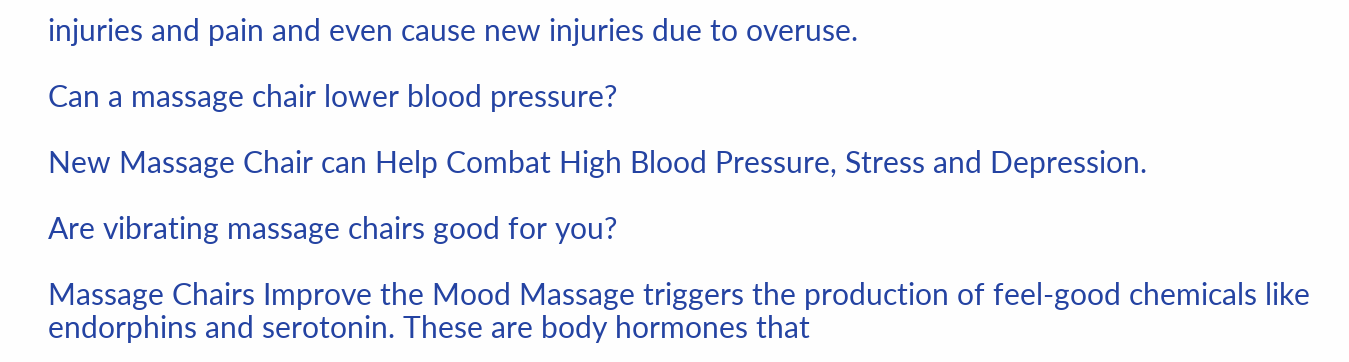injuries and pain and even cause new injuries due to overuse.

Can a massage chair lower blood pressure?

New Massage Chair can Help Combat High Blood Pressure, Stress and Depression.

Are vibrating massage chairs good for you?

Massage Chairs Improve the Mood Massage triggers the production of feel-good chemicals like endorphins and serotonin. These are body hormones that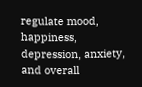regulate mood, happiness, depression, anxiety, and overall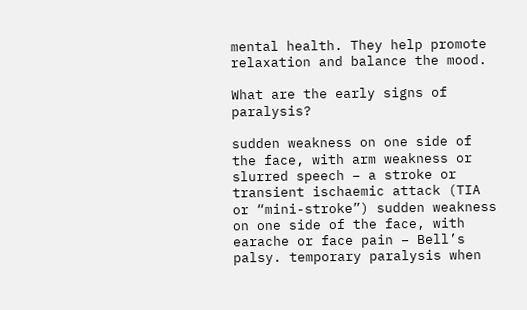mental health. They help promote relaxation and balance the mood.

What are the early signs of paralysis?

sudden weakness on one side of the face, with arm weakness or slurred speech – a stroke or transient ischaemic attack (TIA or “mini-stroke”) sudden weakness on one side of the face, with earache or face pain – Bell’s palsy. temporary paralysis when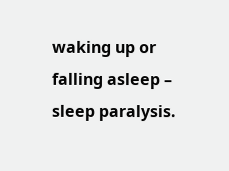waking up or falling asleep – sleep paralysis.